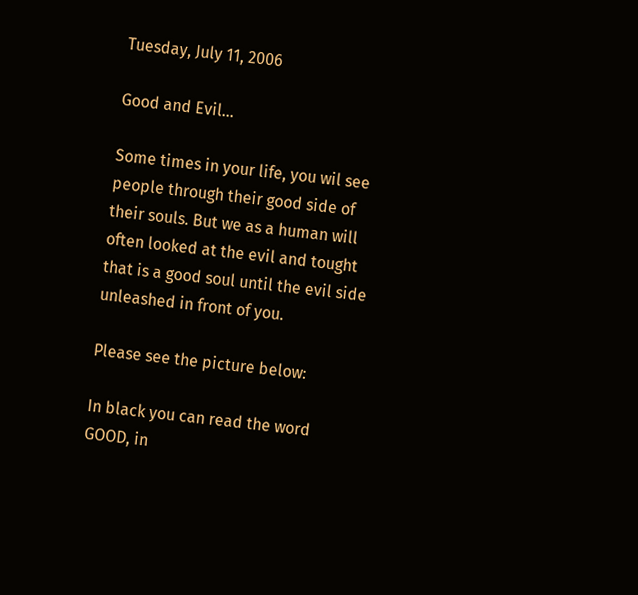Tuesday, July 11, 2006

Good and Evil...

Some times in your life, you wil see people through their good side of their souls. But we as a human will often looked at the evil and tought that is a good soul until the evil side unleashed in front of you.

Please see the picture below:

In black you can read the word GOOD, in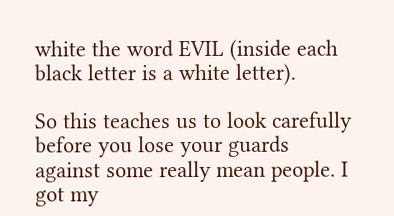white the word EVIL (inside each black letter is a white letter).

So this teaches us to look carefully before you lose your guards against some really mean people. I got my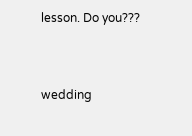lesson. Do you???


wedding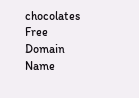chocolates
Free Domain Name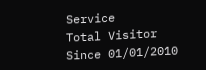Service
Total Visitor Since 01/01/2010